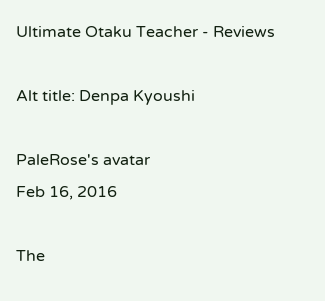Ultimate Otaku Teacher - Reviews

Alt title: Denpa Kyoushi

PaleRose's avatar
Feb 16, 2016

The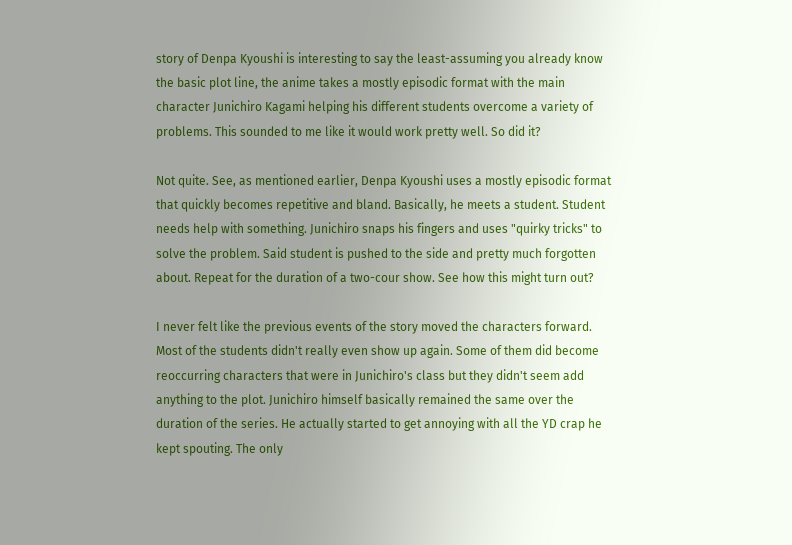story of Denpa Kyoushi is interesting to say the least-assuming you already know the basic plot line, the anime takes a mostly episodic format with the main character Junichiro Kagami helping his different students overcome a variety of problems. This sounded to me like it would work pretty well. So did it?

Not quite. See, as mentioned earlier, Denpa Kyoushi uses a mostly episodic format that quickly becomes repetitive and bland. Basically, he meets a student. Student needs help with something. Junichiro snaps his fingers and uses "quirky tricks" to solve the problem. Said student is pushed to the side and pretty much forgotten about. Repeat for the duration of a two-cour show. See how this might turn out?

I never felt like the previous events of the story moved the characters forward. Most of the students didn't really even show up again. Some of them did become reoccurring characters that were in Junichiro's class but they didn't seem add anything to the plot. Junichiro himself basically remained the same over the duration of the series. He actually started to get annoying with all the YD crap he kept spouting. The only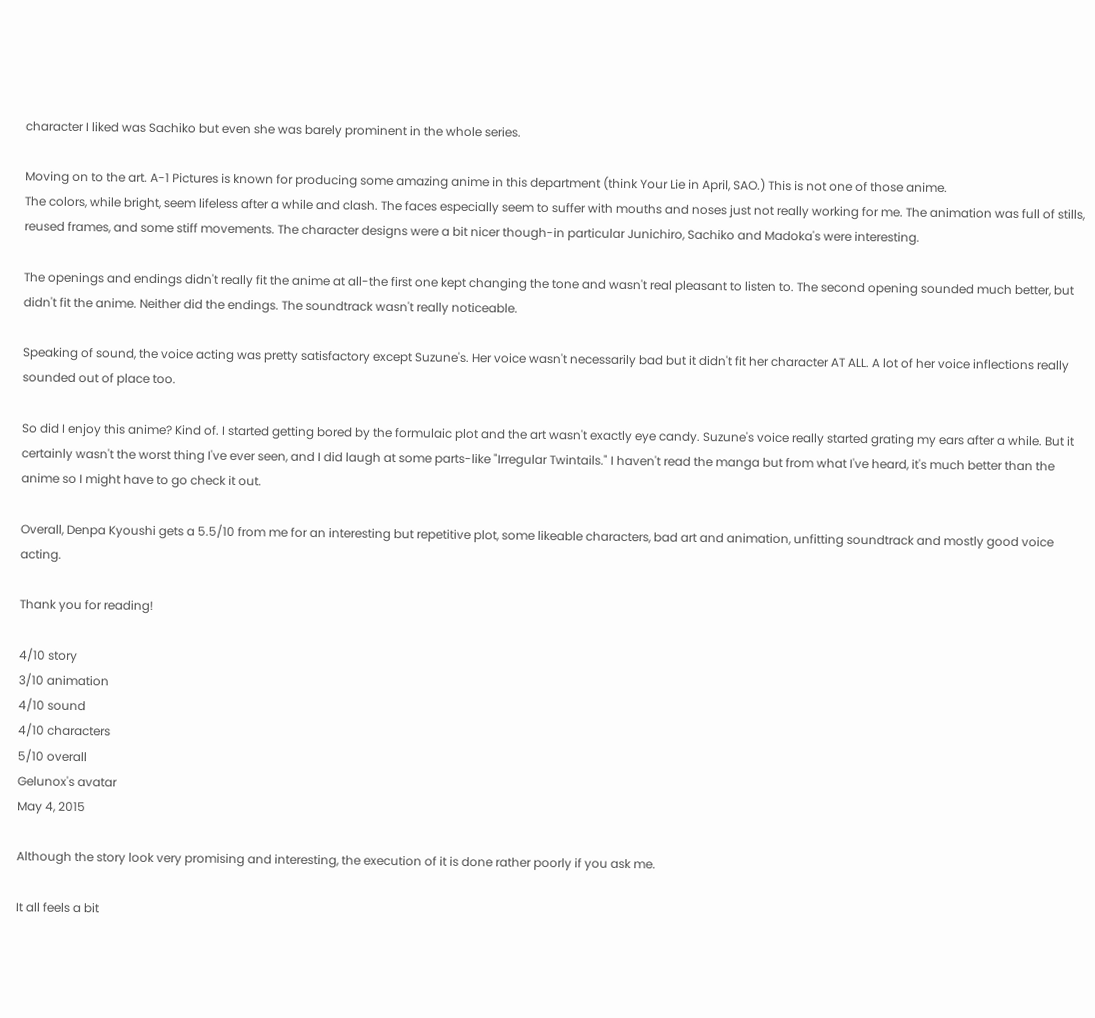character I liked was Sachiko but even she was barely prominent in the whole series.

Moving on to the art. A-1 Pictures is known for producing some amazing anime in this department (think Your Lie in April, SAO.) This is not one of those anime.
The colors, while bright, seem lifeless after a while and clash. The faces especially seem to suffer with mouths and noses just not really working for me. The animation was full of stills, reused frames, and some stiff movements. The character designs were a bit nicer though-in particular Junichiro, Sachiko and Madoka's were interesting.

The openings and endings didn't really fit the anime at all-the first one kept changing the tone and wasn't real pleasant to listen to. The second opening sounded much better, but didn't fit the anime. Neither did the endings. The soundtrack wasn't really noticeable.

Speaking of sound, the voice acting was pretty satisfactory except Suzune's. Her voice wasn't necessarily bad but it didn't fit her character AT ALL. A lot of her voice inflections really sounded out of place too.

So did I enjoy this anime? Kind of. I started getting bored by the formulaic plot and the art wasn't exactly eye candy. Suzune's voice really started grating my ears after a while. But it certainly wasn't the worst thing I've ever seen, and I did laugh at some parts-like "Irregular Twintails." I haven't read the manga but from what I've heard, it's much better than the anime so I might have to go check it out.

Overall, Denpa Kyoushi gets a 5.5/10 from me for an interesting but repetitive plot, some likeable characters, bad art and animation, unfitting soundtrack and mostly good voice acting.

Thank you for reading!

4/10 story
3/10 animation
4/10 sound
4/10 characters
5/10 overall
Gelunox's avatar
May 4, 2015

Although the story look very promising and interesting, the execution of it is done rather poorly if you ask me.

It all feels a bit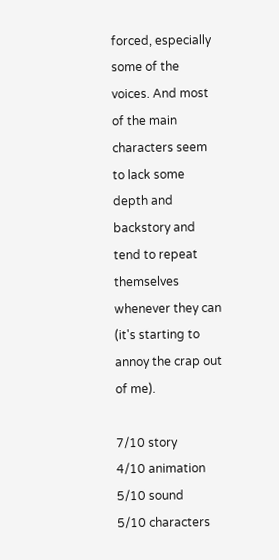forced, especially some of the voices. And most of the main characters seem to lack some depth and backstory and tend to repeat themselves whenever they can (it's starting to annoy the crap out of me).

7/10 story
4/10 animation
5/10 sound
5/10 characters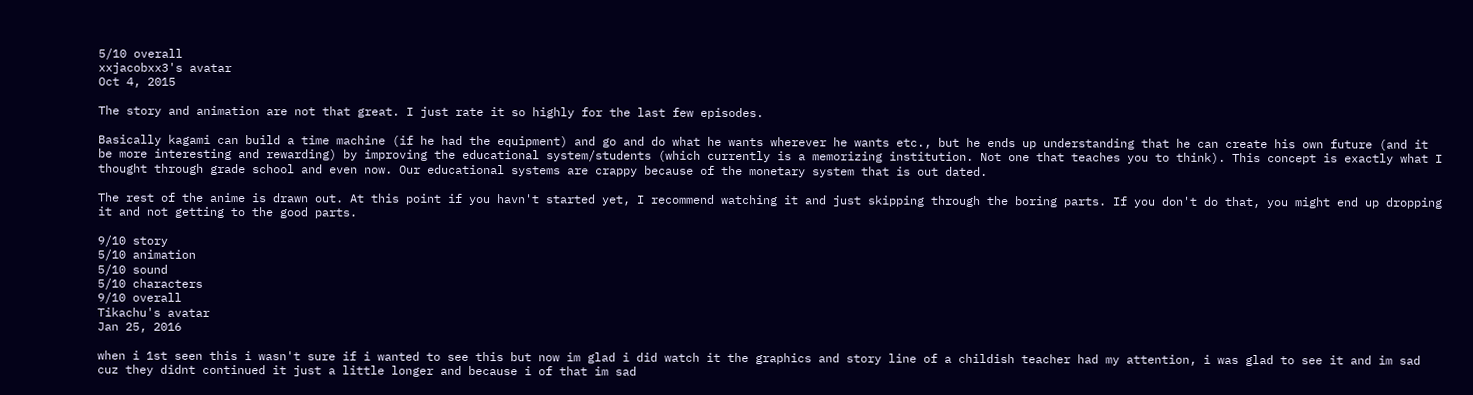5/10 overall
xxjacobxx3's avatar
Oct 4, 2015

The story and animation are not that great. I just rate it so highly for the last few episodes.

Basically kagami can build a time machine (if he had the equipment) and go and do what he wants wherever he wants etc., but he ends up understanding that he can create his own future (and it be more interesting and rewarding) by improving the educational system/students (which currently is a memorizing institution. Not one that teaches you to think). This concept is exactly what I thought through grade school and even now. Our educational systems are crappy because of the monetary system that is out dated.

The rest of the anime is drawn out. At this point if you havn't started yet, I recommend watching it and just skipping through the boring parts. If you don't do that, you might end up dropping it and not getting to the good parts.

9/10 story
5/10 animation
5/10 sound
5/10 characters
9/10 overall
Tikachu's avatar
Jan 25, 2016

when i 1st seen this i wasn't sure if i wanted to see this but now im glad i did watch it the graphics and story line of a childish teacher had my attention, i was glad to see it and im sad cuz they didnt continued it just a little longer and because i of that im sad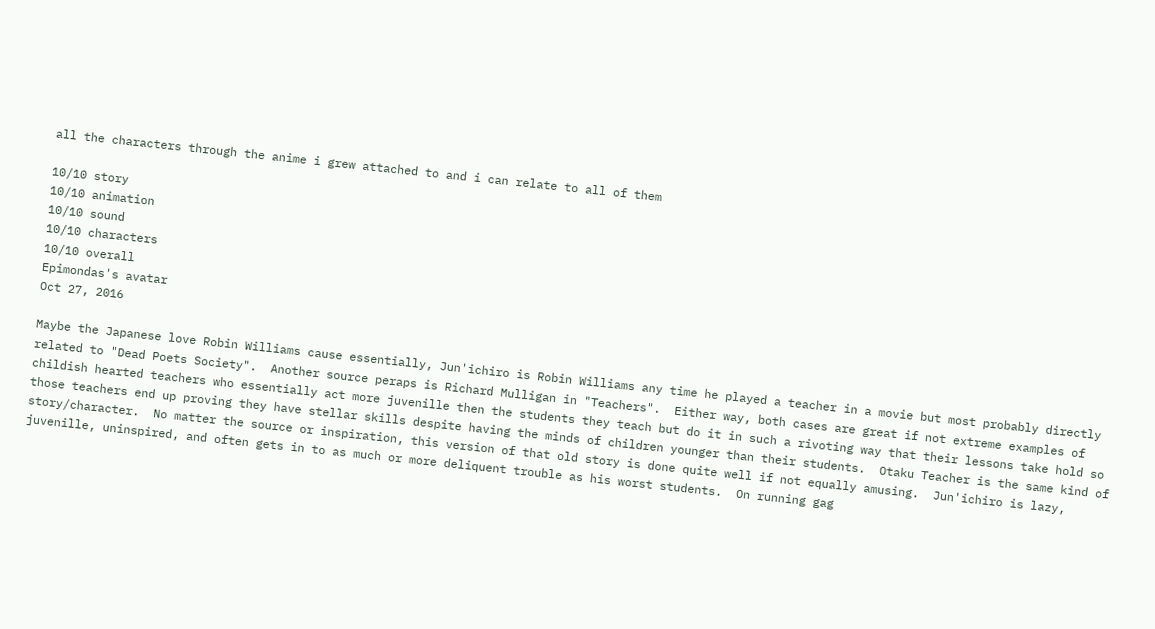all the characters through the anime i grew attached to and i can relate to all of them

10/10 story
10/10 animation
10/10 sound
10/10 characters
10/10 overall
Epimondas's avatar
Oct 27, 2016

Maybe the Japanese love Robin Williams cause essentially, Jun'ichiro is Robin Williams any time he played a teacher in a movie but most probably directly related to "Dead Poets Society".  Another source peraps is Richard Mulligan in "Teachers".  Either way, both cases are great if not extreme examples of childish hearted teachers who essentially act more juvenille then the students they teach but do it in such a rivoting way that their lessons take hold so those teachers end up proving they have stellar skills despite having the minds of children younger than their students.  Otaku Teacher is the same kind of story/character.  No matter the source or inspiration, this version of that old story is done quite well if not equally amusing.  Jun'ichiro is lazy, juvenille, uninspired, and often gets in to as much or more deliquent trouble as his worst students.  On running gag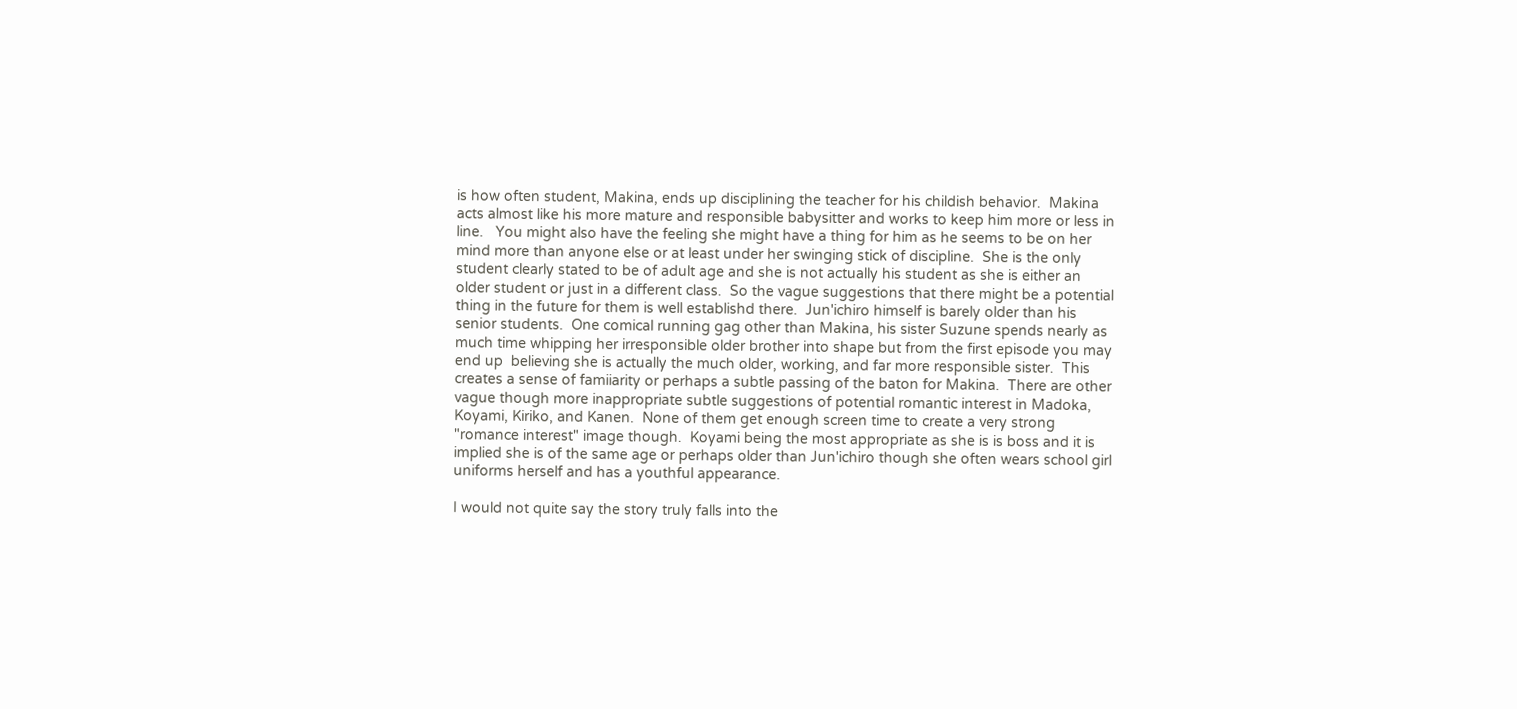is how often student, Makina, ends up disciplining the teacher for his childish behavior.  Makina acts almost like his more mature and responsible babysitter and works to keep him more or less in line.   You might also have the feeling she might have a thing for him as he seems to be on her mind more than anyone else or at least under her swinging stick of discipline.  She is the only student clearly stated to be of adult age and she is not actually his student as she is either an older student or just in a different class.  So the vague suggestions that there might be a potential thing in the future for them is well establishd there.  Jun'ichiro himself is barely older than his senior students.  One comical running gag other than Makina, his sister Suzune spends nearly as much time whipping her irresponsible older brother into shape but from the first episode you may end up  believing she is actually the much older, working, and far more responsible sister.  This creates a sense of famiiarity or perhaps a subtle passing of the baton for Makina.  There are other vague though more inappropriate subtle suggestions of potential romantic interest in Madoka, Koyami, Kiriko, and Kanen.  None of them get enough screen time to create a very strong "romance interest" image though.  Koyami being the most appropriate as she is is boss and it is implied she is of the same age or perhaps older than Jun'ichiro though she often wears school girl uniforms herself and has a youthful appearance.

I would not quite say the story truly falls into the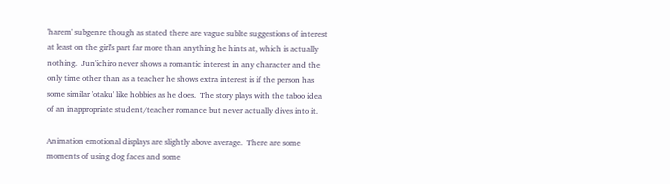'harem' subgenre though as stated there are vague sublte suggestions of interest at least on the girl's part far more than anything he hints at, which is actually nothing.  Jun'ichiro never shows a romantic interest in any character and the only time other than as a teacher he shows extra interest is if the person has some similar 'otaku' like hobbies as he does.  The story plays with the taboo idea of an inappropriate student/teacher romance but never actually dives into it.

Animation emotional displays are slightly above average.  There are some moments of using dog faces and some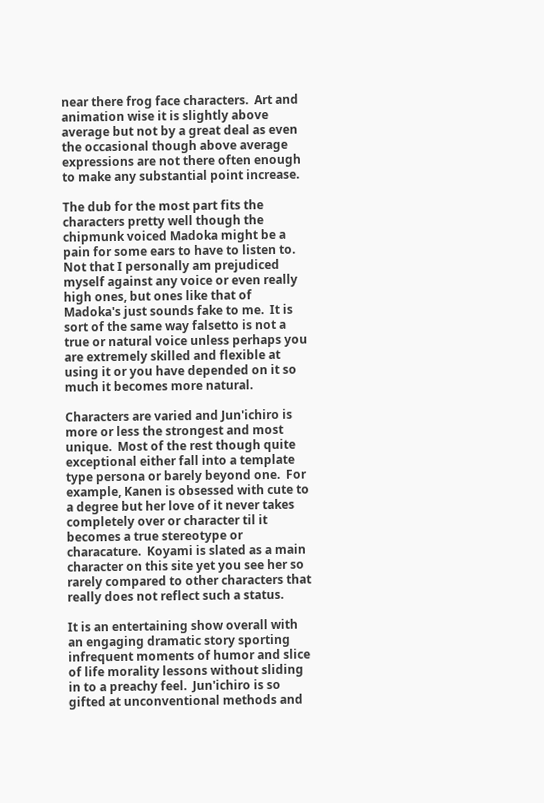near there frog face characters.  Art and animation wise it is slightly above average but not by a great deal as even the occasional though above average expressions are not there often enough to make any substantial point increase.

The dub for the most part fits the characters pretty well though the chipmunk voiced Madoka might be a pain for some ears to have to listen to.  Not that I personally am prejudiced myself against any voice or even really high ones, but ones like that of Madoka's just sounds fake to me.  It is sort of the same way falsetto is not a true or natural voice unless perhaps you are extremely skilled and flexible at using it or you have depended on it so much it becomes more natural.

Characters are varied and Jun'ichiro is more or less the strongest and most unique.  Most of the rest though quite exceptional either fall into a template type persona or barely beyond one.  For example, Kanen is obsessed with cute to a degree but her love of it never takes completely over or character til it becomes a true stereotype or characature.  Koyami is slated as a main character on this site yet you see her so rarely compared to other characters that really does not reflect such a status.

It is an entertaining show overall with an engaging dramatic story sporting infrequent moments of humor and slice of life morality lessons without sliding in to a preachy feel.  Jun'ichiro is so gifted at unconventional methods and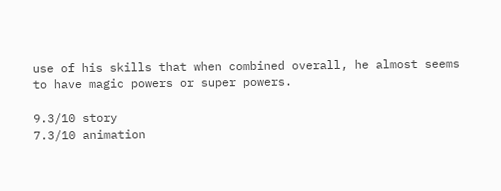use of his skills that when combined overall, he almost seems to have magic powers or super powers.

9.3/10 story
7.3/10 animation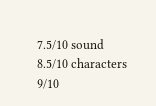7.5/10 sound
8.5/10 characters
9/10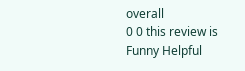overall
0 0 this review is Funny Helpful